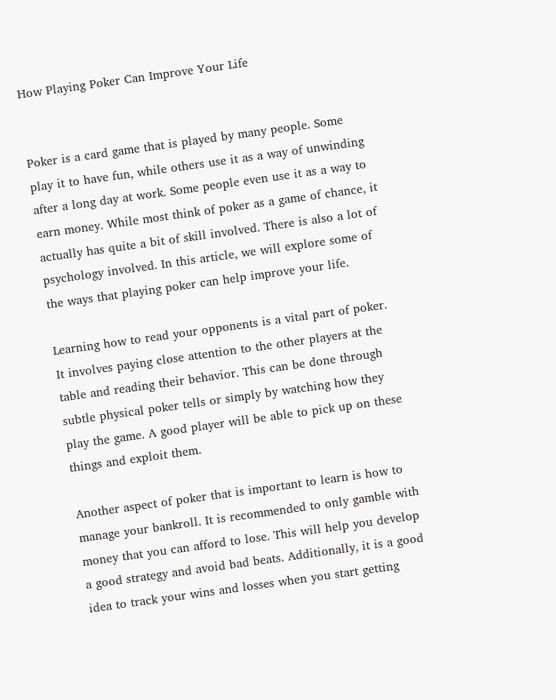How Playing Poker Can Improve Your Life


Poker is a card game that is played by many people. Some play it to have fun, while others use it as a way of unwinding after a long day at work. Some people even use it as a way to earn money. While most think of poker as a game of chance, it actually has quite a bit of skill involved. There is also a lot of psychology involved. In this article, we will explore some of the ways that playing poker can help improve your life.

Learning how to read your opponents is a vital part of poker. It involves paying close attention to the other players at the table and reading their behavior. This can be done through subtle physical poker tells or simply by watching how they play the game. A good player will be able to pick up on these things and exploit them.

Another aspect of poker that is important to learn is how to manage your bankroll. It is recommended to only gamble with money that you can afford to lose. This will help you develop a good strategy and avoid bad beats. Additionally, it is a good idea to track your wins and losses when you start getting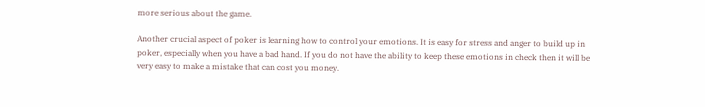more serious about the game.

Another crucial aspect of poker is learning how to control your emotions. It is easy for stress and anger to build up in poker, especially when you have a bad hand. If you do not have the ability to keep these emotions in check then it will be very easy to make a mistake that can cost you money.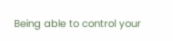Being able to control your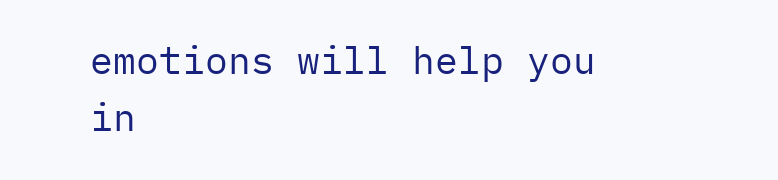emotions will help you in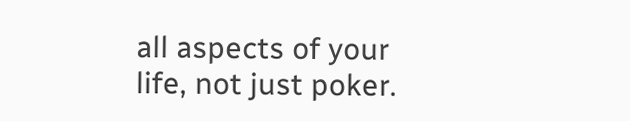all aspects of your life, not just poker.